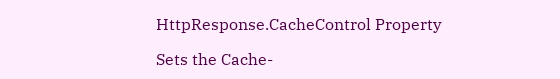HttpResponse.CacheControl Property

Sets the Cache-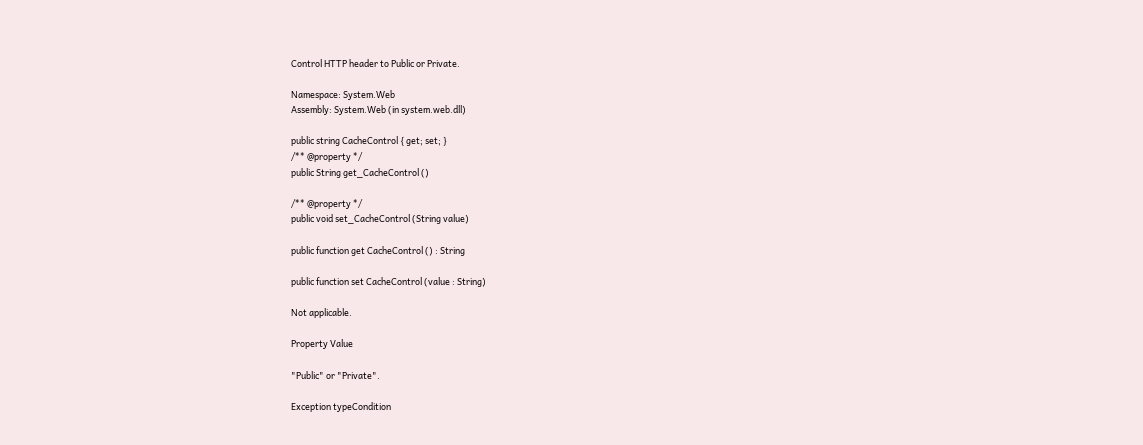Control HTTP header to Public or Private.

Namespace: System.Web
Assembly: System.Web (in system.web.dll)

public string CacheControl { get; set; }
/** @property */
public String get_CacheControl ()

/** @property */
public void set_CacheControl (String value)

public function get CacheControl () : String

public function set CacheControl (value : String)

Not applicable.

Property Value

"Public" or "Private".

Exception typeCondition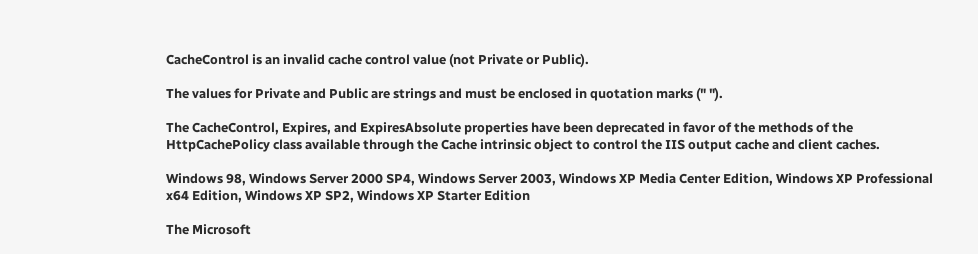CacheControl is an invalid cache control value (not Private or Public).

The values for Private and Public are strings and must be enclosed in quotation marks (" ").

The CacheControl, Expires, and ExpiresAbsolute properties have been deprecated in favor of the methods of the HttpCachePolicy class available through the Cache intrinsic object to control the IIS output cache and client caches.

Windows 98, Windows Server 2000 SP4, Windows Server 2003, Windows XP Media Center Edition, Windows XP Professional x64 Edition, Windows XP SP2, Windows XP Starter Edition

The Microsoft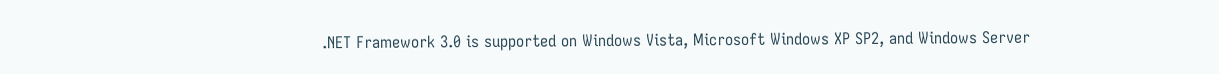.NET Framework 3.0 is supported on Windows Vista, Microsoft Windows XP SP2, and Windows Server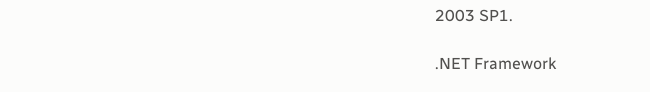2003 SP1.

.NET Framework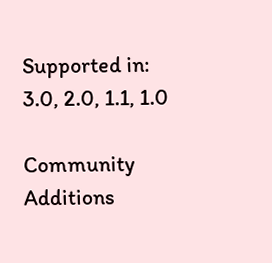Supported in: 3.0, 2.0, 1.1, 1.0

Community Additions